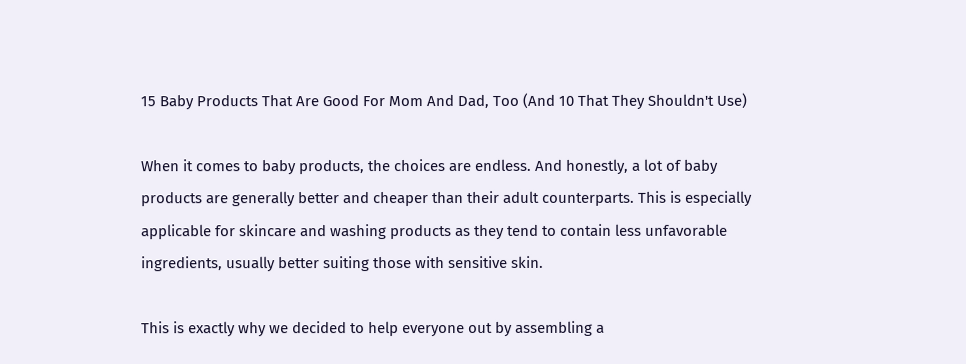15 Baby Products That Are Good For Mom And Dad, Too (And 10 That They Shouldn't Use)

When it comes to baby products, the choices are endless. And honestly, a lot of baby products are generally better and cheaper than their adult counterparts. This is especially applicable for skincare and washing products as they tend to contain less unfavorable ingredients, usually better suiting those with sensitive skin.

This is exactly why we decided to help everyone out by assembling a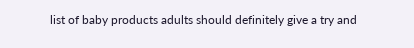list of baby products adults should definitely give a try and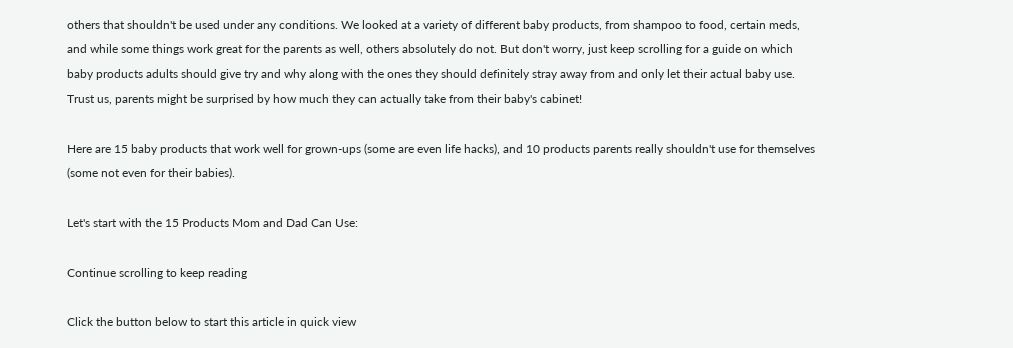others that shouldn't be used under any conditions. We looked at a variety of different baby products, from shampoo to food, certain meds, and while some things work great for the parents as well, others absolutely do not. But don't worry, just keep scrolling for a guide on which baby products adults should give try and why along with the ones they should definitely stray away from and only let their actual baby use. Trust us, parents might be surprised by how much they can actually take from their baby's cabinet!

Here are 15 baby products that work well for grown-ups (some are even life hacks), and 10 products parents really shouldn't use for themselves (some not even for their babies).

Let's start with the 15 Products Mom and Dad Can Use:

Continue scrolling to keep reading

Click the button below to start this article in quick view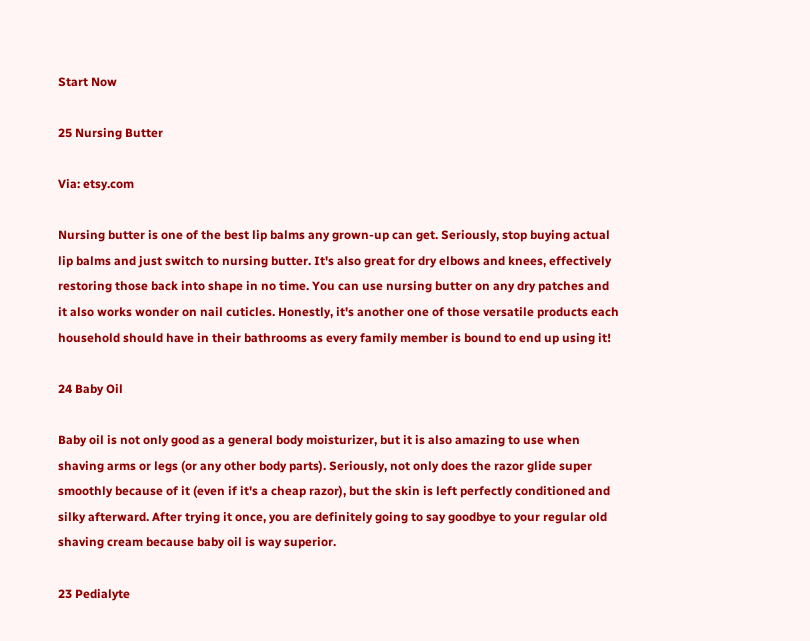Start Now

25 Nursing Butter

Via: etsy.com

Nursing butter is one of the best lip balms any grown-up can get. Seriously, stop buying actual lip balms and just switch to nursing butter. It's also great for dry elbows and knees, effectively restoring those back into shape in no time. You can use nursing butter on any dry patches and it also works wonder on nail cuticles. Honestly, it's another one of those versatile products each household should have in their bathrooms as every family member is bound to end up using it!

24 Baby Oil

Baby oil is not only good as a general body moisturizer, but it is also amazing to use when shaving arms or legs (or any other body parts). Seriously, not only does the razor glide super smoothly because of it (even if it's a cheap razor), but the skin is left perfectly conditioned and silky afterward. After trying it once, you are definitely going to say goodbye to your regular old shaving cream because baby oil is way superior.

23 Pedialyte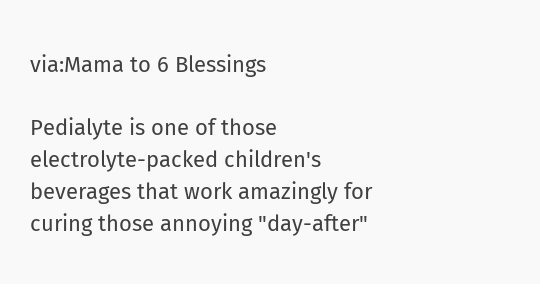via:Mama to 6 Blessings

Pedialyte is one of those electrolyte-packed children's beverages that work amazingly for curing those annoying "day-after"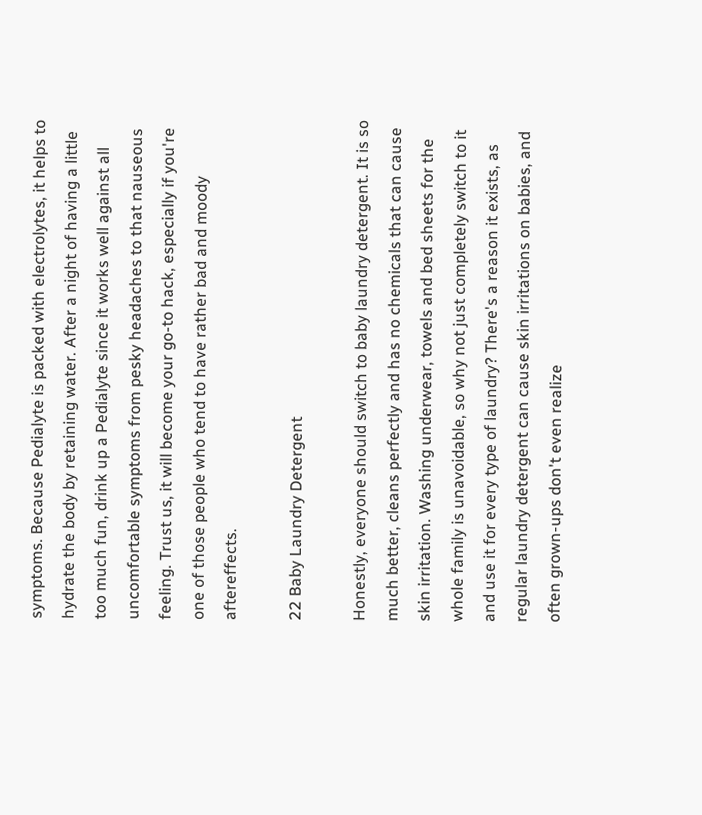symptoms. Because Pedialyte is packed with electrolytes, it helps to hydrate the body by retaining water. After a night of having a little too much fun, drink up a Pedialyte since it works well against all uncomfortable symptoms from pesky headaches to that nauseous feeling. Trust us, it will become your go-to hack, especially if you're one of those people who tend to have rather bad and moody aftereffects.

22 Baby Laundry Detergent

Honestly, everyone should switch to baby laundry detergent. It is so much better, cleans perfectly and has no chemicals that can cause skin irritation. Washing underwear, towels and bed sheets for the whole family is unavoidable, so why not just completely switch to it and use it for every type of laundry? There's a reason it exists, as regular laundry detergent can cause skin irritations on babies, and often grown-ups don't even realize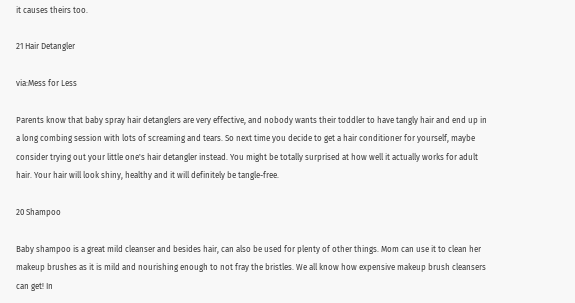it causes theirs too.

21 Hair Detangler

via:Mess for Less

Parents know that baby spray hair detanglers are very effective, and nobody wants their toddler to have tangly hair and end up in a long combing session with lots of screaming and tears. So next time you decide to get a hair conditioner for yourself, maybe consider trying out your little one's hair detangler instead. You might be totally surprised at how well it actually works for adult hair. Your hair will look shiny, healthy and it will definitely be tangle-free.

20 Shampoo

Baby shampoo is a great mild cleanser and besides hair, can also be used for plenty of other things. Mom can use it to clean her makeup brushes as it is mild and nourishing enough to not fray the bristles. We all know how expensive makeup brush cleansers can get! In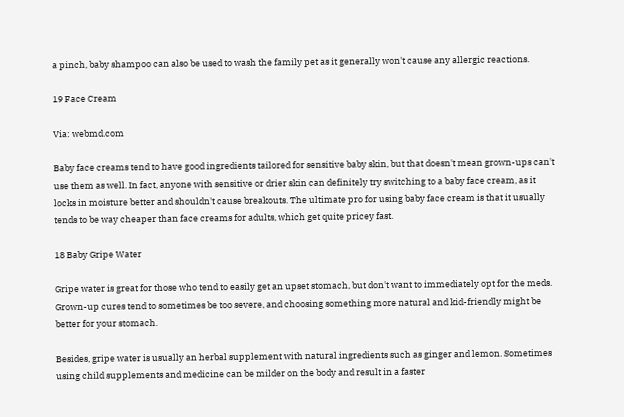a pinch, baby shampoo can also be used to wash the family pet as it generally won't cause any allergic reactions.

19 Face Cream

Via: webmd.com

Baby face creams tend to have good ingredients tailored for sensitive baby skin, but that doesn't mean grown-ups can't use them as well. In fact, anyone with sensitive or drier skin can definitely try switching to a baby face cream, as it locks in moisture better and shouldn't cause breakouts. The ultimate pro for using baby face cream is that it usually tends to be way cheaper than face creams for adults, which get quite pricey fast.

18 Baby Gripe Water

Gripe water is great for those who tend to easily get an upset stomach, but don't want to immediately opt for the meds. Grown-up cures tend to sometimes be too severe, and choosing something more natural and kid-friendly might be better for your stomach.

Besides, gripe water is usually an herbal supplement with natural ingredients such as ginger and lemon. Sometimes using child supplements and medicine can be milder on the body and result in a faster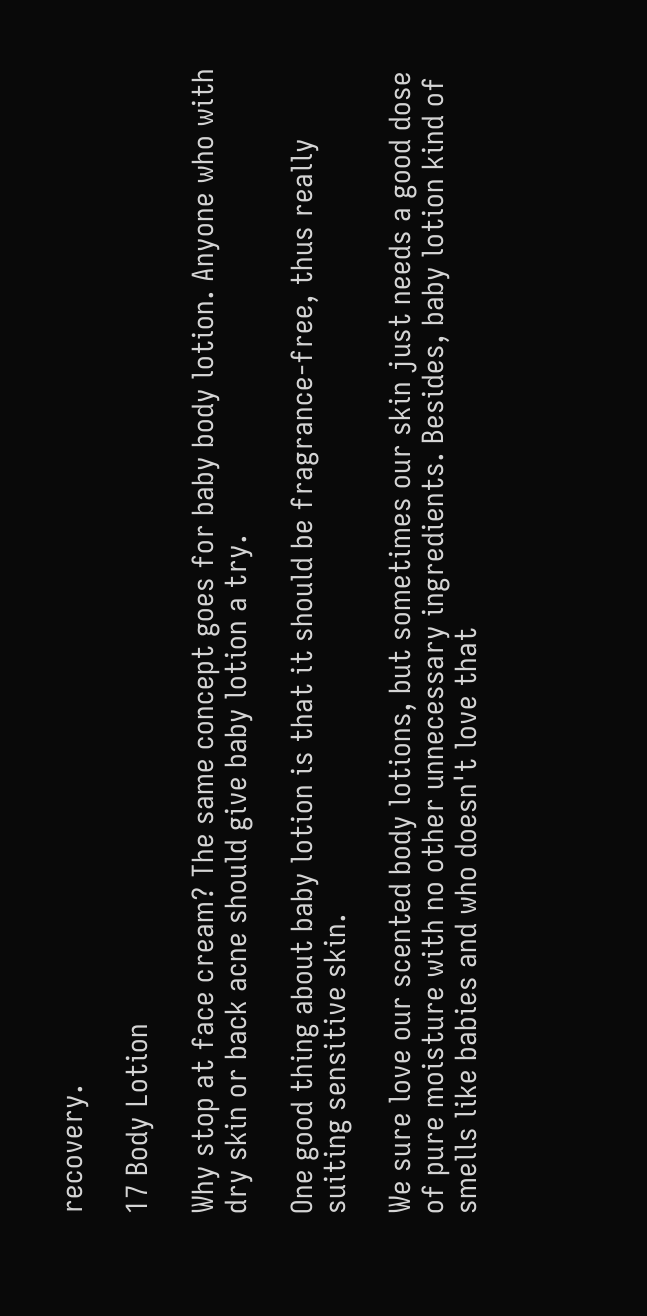recovery.

17 Body Lotion

Why stop at face cream? The same concept goes for baby body lotion. Anyone who with dry skin or back acne should give baby lotion a try.

One good thing about baby lotion is that it should be fragrance-free, thus really suiting sensitive skin.

We sure love our scented body lotions, but sometimes our skin just needs a good dose of pure moisture with no other unnecessary ingredients. Besides, baby lotion kind of smells like babies and who doesn't love that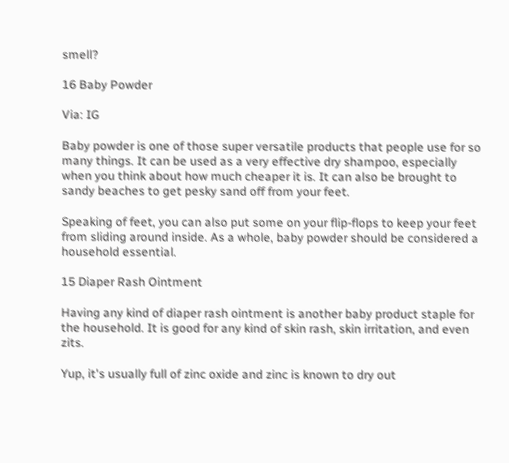smell?

16 Baby Powder

Via: IG

Baby powder is one of those super versatile products that people use for so many things. It can be used as a very effective dry shampoo, especially when you think about how much cheaper it is. It can also be brought to sandy beaches to get pesky sand off from your feet.

Speaking of feet, you can also put some on your flip-flops to keep your feet from sliding around inside. As a whole, baby powder should be considered a household essential.

15 Diaper Rash Ointment

Having any kind of diaper rash ointment is another baby product staple for the household. It is good for any kind of skin rash, skin irritation, and even zits.

Yup, it's usually full of zinc oxide and zinc is known to dry out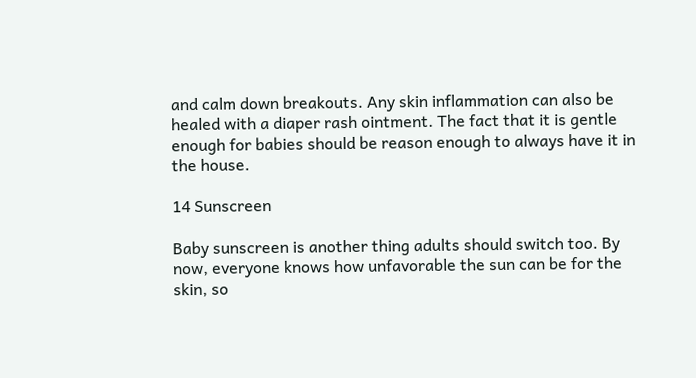and calm down breakouts. Any skin inflammation can also be healed with a diaper rash ointment. The fact that it is gentle enough for babies should be reason enough to always have it in the house.

14 Sunscreen

Baby sunscreen is another thing adults should switch too. By now, everyone knows how unfavorable the sun can be for the skin, so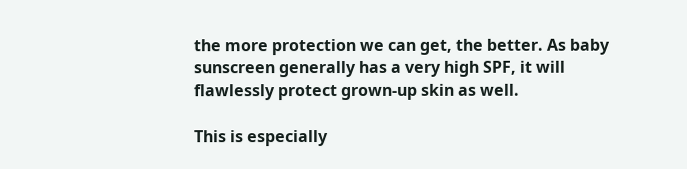the more protection we can get, the better. As baby sunscreen generally has a very high SPF, it will flawlessly protect grown-up skin as well.

This is especially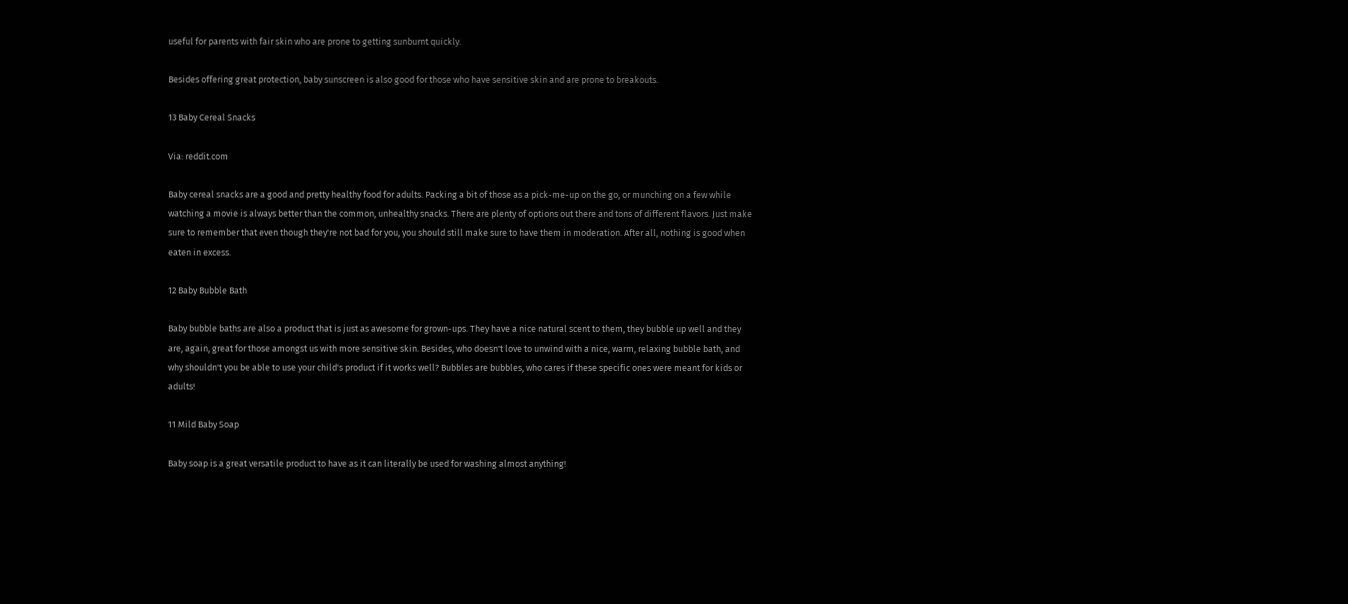useful for parents with fair skin who are prone to getting sunburnt quickly.

Besides offering great protection, baby sunscreen is also good for those who have sensitive skin and are prone to breakouts.

13 Baby Cereal Snacks

Via: reddit.com

Baby cereal snacks are a good and pretty healthy food for adults. Packing a bit of those as a pick-me-up on the go, or munching on a few while watching a movie is always better than the common, unhealthy snacks. There are plenty of options out there and tons of different flavors. Just make sure to remember that even though they're not bad for you, you should still make sure to have them in moderation. After all, nothing is good when eaten in excess.

12 Baby Bubble Bath

Baby bubble baths are also a product that is just as awesome for grown-ups. They have a nice natural scent to them, they bubble up well and they are, again, great for those amongst us with more sensitive skin. Besides, who doesn't love to unwind with a nice, warm, relaxing bubble bath, and why shouldn't you be able to use your child's product if it works well? Bubbles are bubbles, who cares if these specific ones were meant for kids or adults!

11 Mild Baby Soap

Baby soap is a great versatile product to have as it can literally be used for washing almost anything!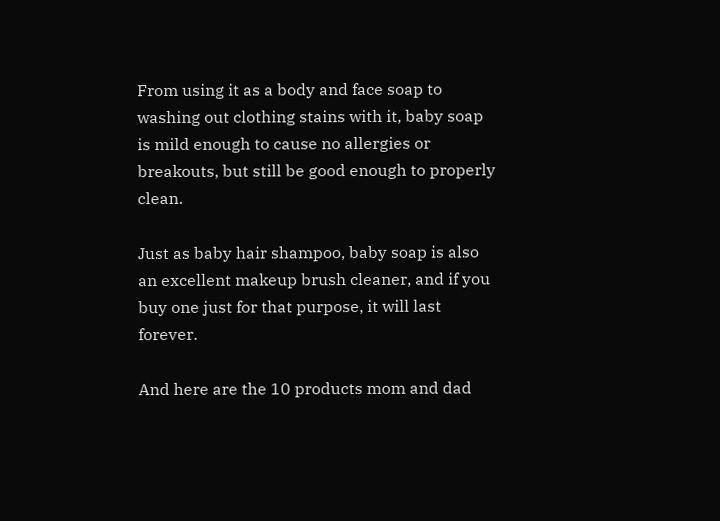From using it as a body and face soap to washing out clothing stains with it, baby soap is mild enough to cause no allergies or breakouts, but still be good enough to properly clean.

Just as baby hair shampoo, baby soap is also an excellent makeup brush cleaner, and if you buy one just for that purpose, it will last forever.

And here are the 10 products mom and dad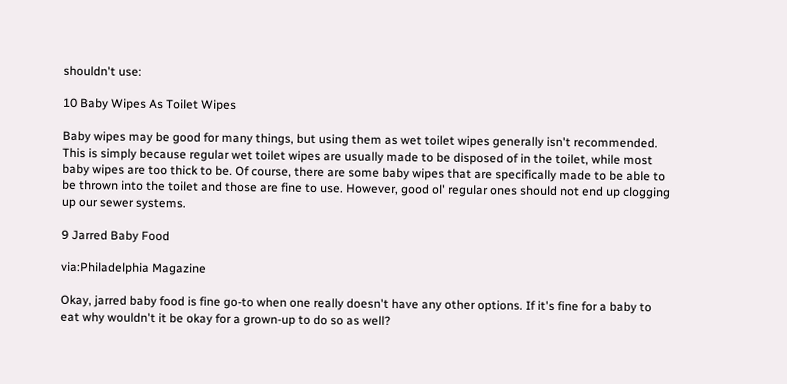shouldn't use:

10 Baby Wipes As Toilet Wipes

Baby wipes may be good for many things, but using them as wet toilet wipes generally isn't recommended. This is simply because regular wet toilet wipes are usually made to be disposed of in the toilet, while most baby wipes are too thick to be. Of course, there are some baby wipes that are specifically made to be able to be thrown into the toilet and those are fine to use. However, good ol' regular ones should not end up clogging up our sewer systems.

9 Jarred Baby Food

via:Philadelphia Magazine

Okay, jarred baby food is fine go-to when one really doesn't have any other options. If it's fine for a baby to eat why wouldn't it be okay for a grown-up to do so as well?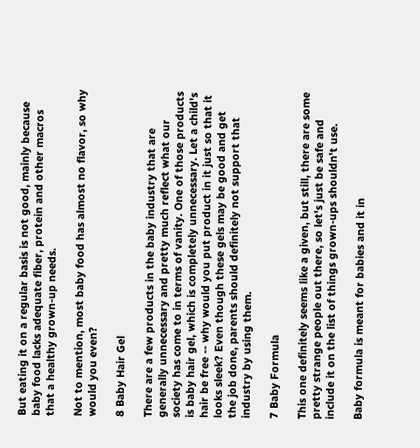But eating it on a regular basis is not good, mainly because baby food lacks adequate fiber, protein and other macros that a healthy grown-up needs.

Not to mention, most baby food has almost no flavor, so why would you even?

8 Baby Hair Gel

There are a few products in the baby industry that are generally unnecessary and pretty much reflect what our society has come to in terms of vanity. One of those products is baby hair gel, which is completely unnecessary. Let a child's hair be free -- why would you put product in it just so that it looks sleek? Even though these gels may be good and get the job done, parents should definitely not support that industry by using them.

7 Baby Formula

This one definitely seems like a given, but still, there are some pretty strange people out there, so let's just be safe and include it on the list of things grown-ups shouldn't use.

Baby formula is meant for babies and it in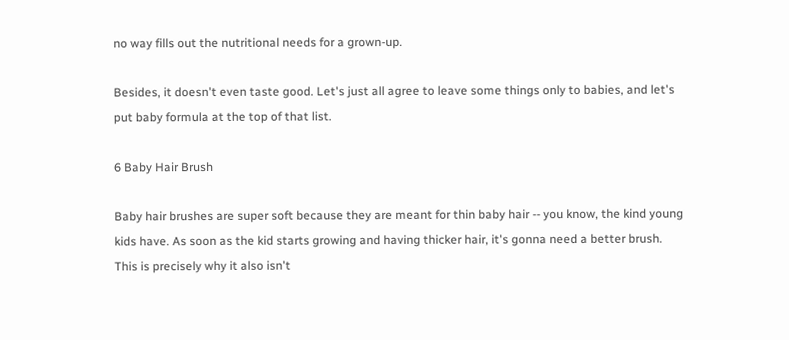no way fills out the nutritional needs for a grown-up.

Besides, it doesn't even taste good. Let's just all agree to leave some things only to babies, and let's put baby formula at the top of that list.

6 Baby Hair Brush

Baby hair brushes are super soft because they are meant for thin baby hair -- you know, the kind young kids have. As soon as the kid starts growing and having thicker hair, it's gonna need a better brush. This is precisely why it also isn't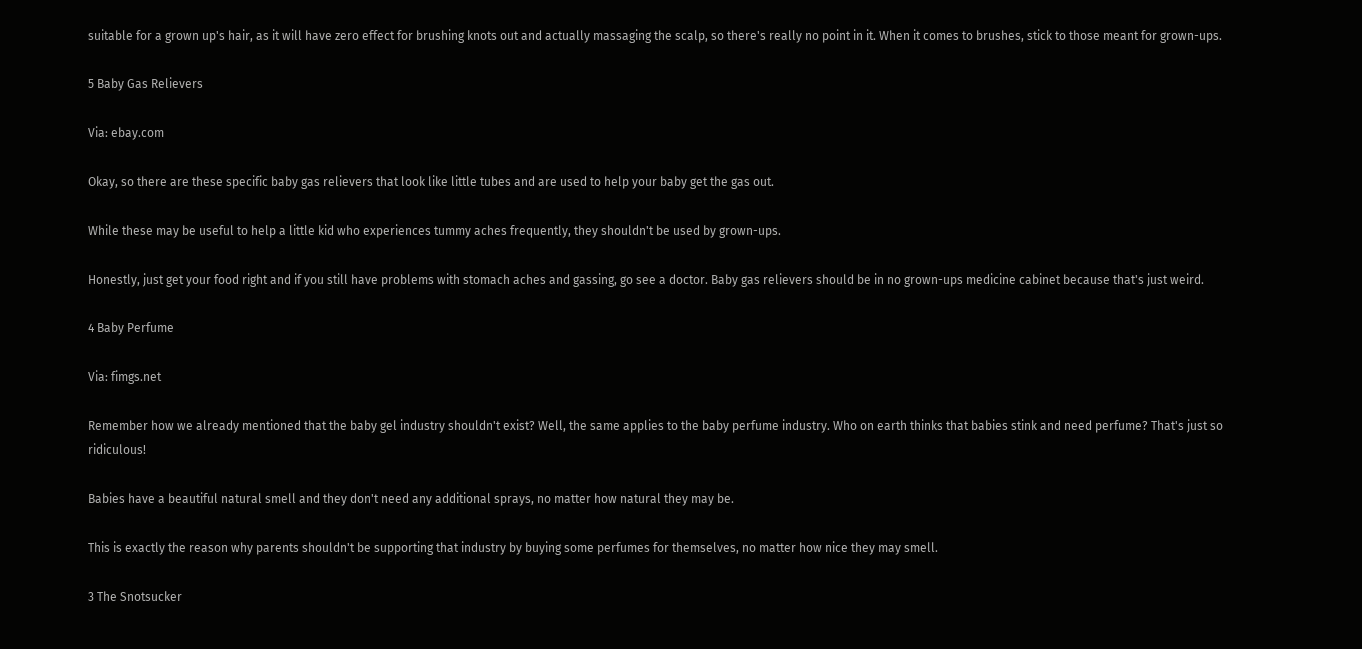suitable for a grown up's hair, as it will have zero effect for brushing knots out and actually massaging the scalp, so there's really no point in it. When it comes to brushes, stick to those meant for grown-ups.

5 Baby Gas Relievers

Via: ebay.com

Okay, so there are these specific baby gas relievers that look like little tubes and are used to help your baby get the gas out.

While these may be useful to help a little kid who experiences tummy aches frequently, they shouldn't be used by grown-ups.

Honestly, just get your food right and if you still have problems with stomach aches and gassing, go see a doctor. Baby gas relievers should be in no grown-ups medicine cabinet because that's just weird.

4 Baby Perfume

Via: fimgs.net

Remember how we already mentioned that the baby gel industry shouldn't exist? Well, the same applies to the baby perfume industry. Who on earth thinks that babies stink and need perfume? That's just so ridiculous!

Babies have a beautiful natural smell and they don't need any additional sprays, no matter how natural they may be.

This is exactly the reason why parents shouldn't be supporting that industry by buying some perfumes for themselves, no matter how nice they may smell.

3 The Snotsucker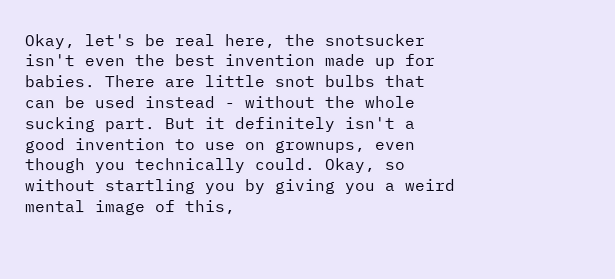Okay, let's be real here, the snotsucker isn't even the best invention made up for babies. There are little snot bulbs that can be used instead - without the whole sucking part. But it definitely isn't a good invention to use on grownups, even though you technically could. Okay, so without startling you by giving you a weird mental image of this,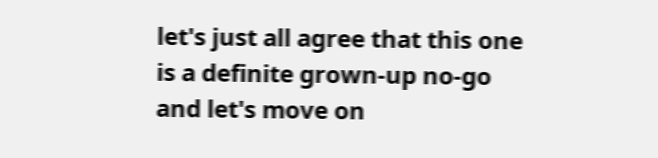let's just all agree that this one is a definite grown-up no-go and let's move on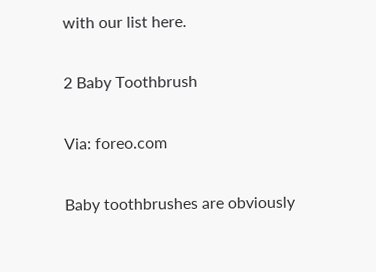with our list here.

2 Baby Toothbrush

Via: foreo.com

Baby toothbrushes are obviously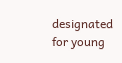designated for young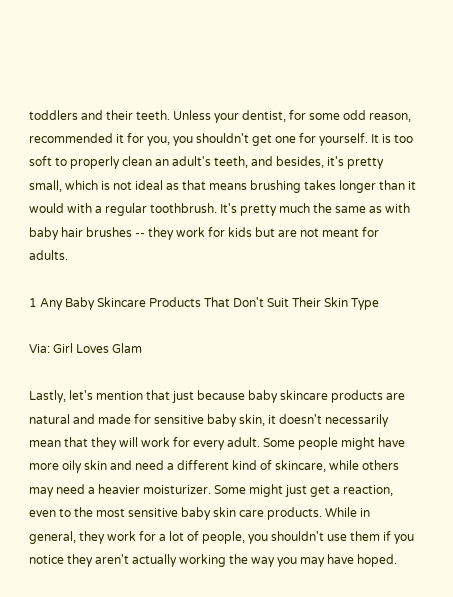toddlers and their teeth. Unless your dentist, for some odd reason, recommended it for you, you shouldn't get one for yourself. It is too soft to properly clean an adult's teeth, and besides, it's pretty small, which is not ideal as that means brushing takes longer than it would with a regular toothbrush. It's pretty much the same as with baby hair brushes -- they work for kids but are not meant for adults.

1 Any Baby Skincare Products That Don't Suit Their Skin Type

Via: Girl Loves Glam

Lastly, let's mention that just because baby skincare products are natural and made for sensitive baby skin, it doesn't necessarily mean that they will work for every adult. Some people might have more oily skin and need a different kind of skincare, while others may need a heavier moisturizer. Some might just get a reaction, even to the most sensitive baby skin care products. While in general, they work for a lot of people, you shouldn't use them if you notice they aren't actually working the way you may have hoped.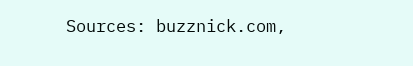Sources: buzznick.com,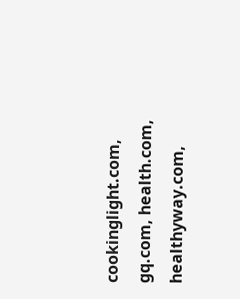cookinglight.com, gq.com, health.com, healthyway.com,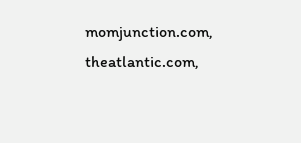momjunction.com, theatlantic.com,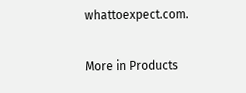whattoexpect.com.

More in Products